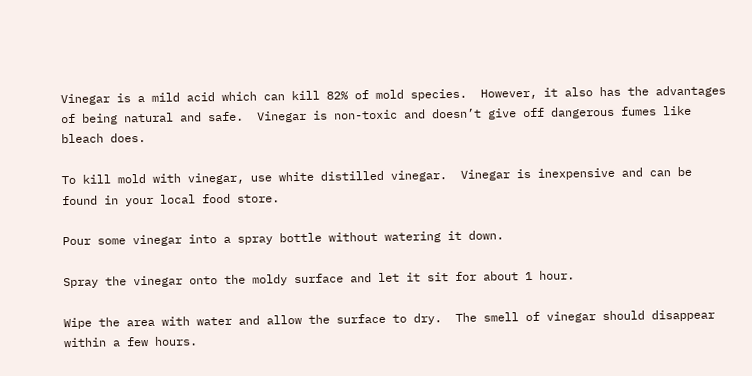Vinegar is a mild acid which can kill 82% of mold species.  However, it also has the advantages of being natural and safe.  Vinegar is non-toxic and doesn’t give off dangerous fumes like bleach does.

To kill mold with vinegar, use white distilled vinegar.  Vinegar is inexpensive and can be found in your local food store.

Pour some vinegar into a spray bottle without watering it down.

Spray the vinegar onto the moldy surface and let it sit for about 1 hour.

Wipe the area with water and allow the surface to dry.  The smell of vinegar should disappear within a few hours.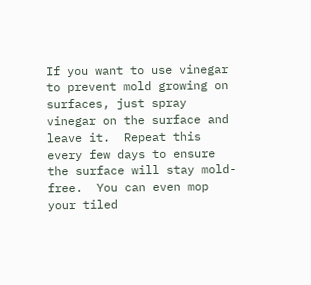If you want to use vinegar to prevent mold growing on surfaces, just spray vinegar on the surface and leave it.  Repeat this every few days to ensure the surface will stay mold-free.  You can even mop your tiled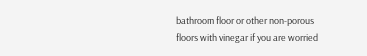bathroom floor or other non-porous floors with vinegar if you are worried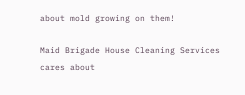about mold growing on them!

Maid Brigade House Cleaning Services cares about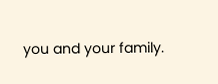you and your family.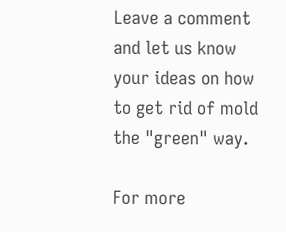Leave a comment and let us know your ideas on how to get rid of mold the "green" way.

For more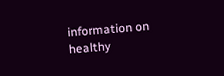information on healthy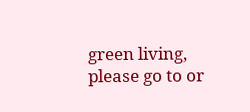green living, please go to or